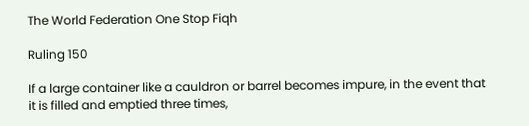The World Federation One Stop Fiqh

Ruling 150

If a large container like a cauldron or barrel becomes impure, in the event that it is filled and emptied three times,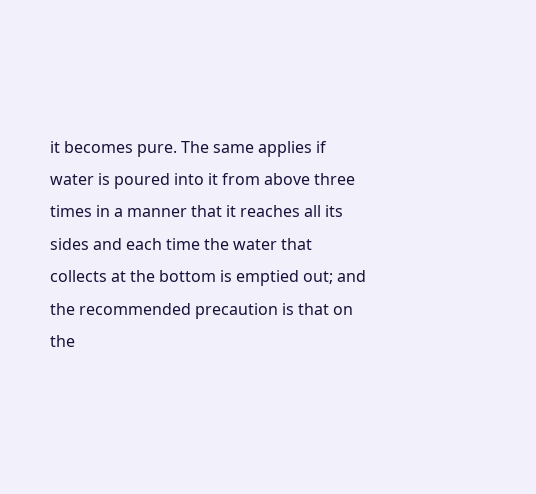it becomes pure. The same applies if water is poured into it from above three times in a manner that it reaches all its sides and each time the water that collects at the bottom is emptied out; and the recommended precaution is that on the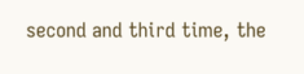second and third time, the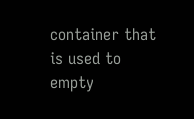container that is used to empty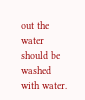out the water should be washed with water.